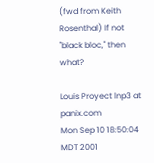(fwd from Keith Rosenthal) If not "black bloc," then what?

Louis Proyect lnp3 at panix.com
Mon Sep 10 18:50:04 MDT 2001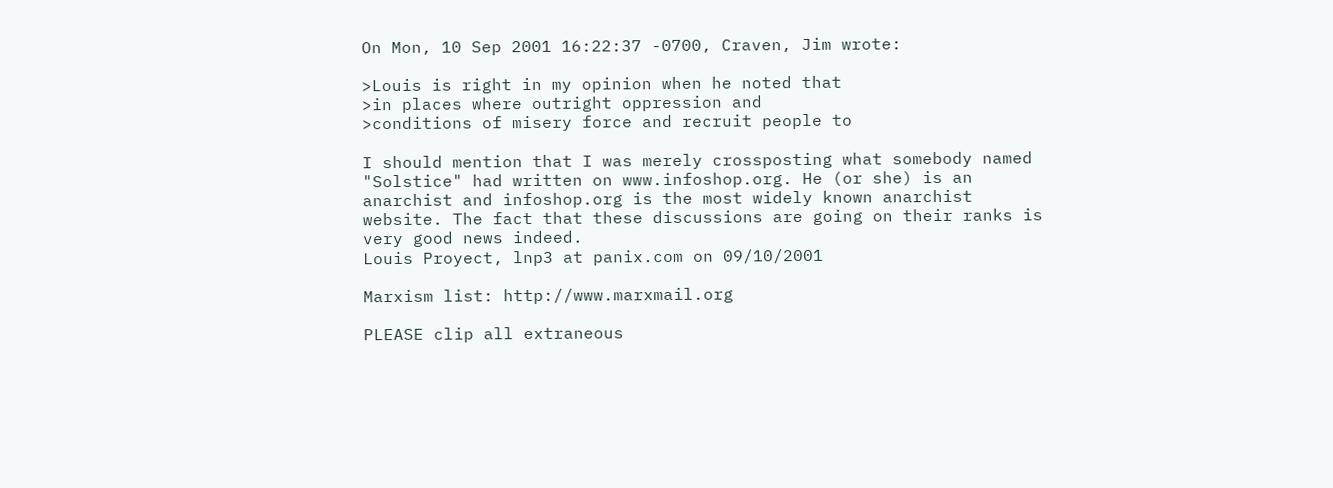On Mon, 10 Sep 2001 16:22:37 -0700, Craven, Jim wrote:

>Louis is right in my opinion when he noted that
>in places where outright oppression and
>conditions of misery force and recruit people to

I should mention that I was merely crossposting what somebody named
"Solstice" had written on www.infoshop.org. He (or she) is an
anarchist and infoshop.org is the most widely known anarchist
website. The fact that these discussions are going on their ranks is
very good news indeed.
Louis Proyect, lnp3 at panix.com on 09/10/2001

Marxism list: http://www.marxmail.org

PLEASE clip all extraneous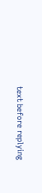text before replying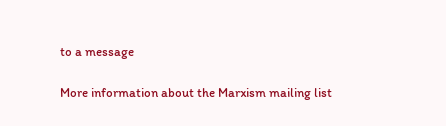to a message

More information about the Marxism mailing list